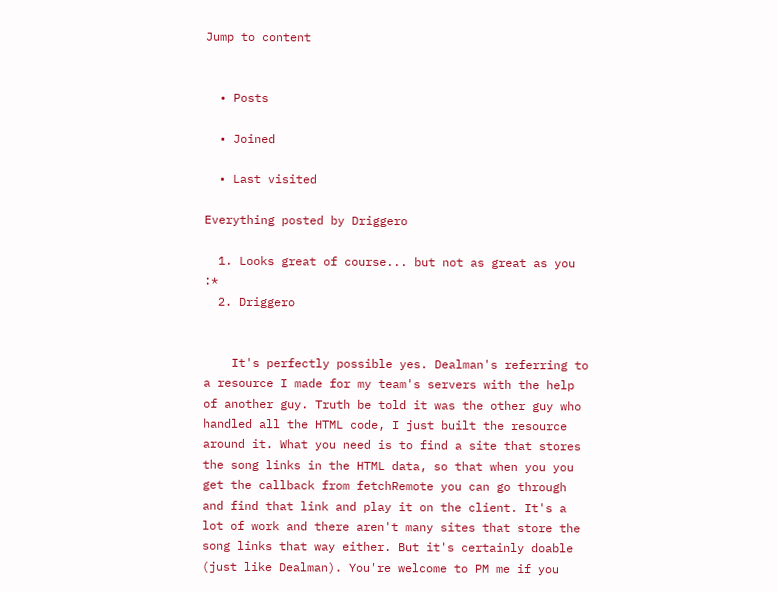Jump to content


  • Posts

  • Joined

  • Last visited

Everything posted by Driggero

  1. Looks great of course... but not as great as you :*
  2. Driggero


    It's perfectly possible yes. Dealman's referring to a resource I made for my team's servers with the help of another guy. Truth be told it was the other guy who handled all the HTML code, I just built the resource around it. What you need is to find a site that stores the song links in the HTML data, so that when you you get the callback from fetchRemote you can go through and find that link and play it on the client. It's a lot of work and there aren't many sites that store the song links that way either. But it's certainly doable (just like Dealman). You're welcome to PM me if you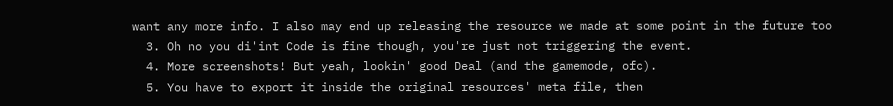want any more info. I also may end up releasing the resource we made at some point in the future too
  3. Oh no you di'int Code is fine though, you're just not triggering the event.
  4. More screenshots! But yeah, lookin' good Deal (and the gamemode, ofc).
  5. You have to export it inside the original resources' meta file, then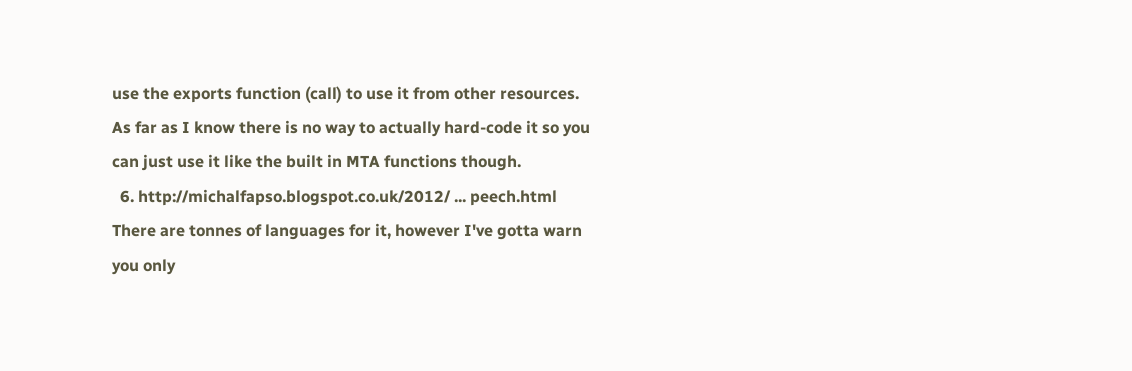use the exports function (call) to use it from other resources. As far as I know there is no way to actually hard-code it so you can just use it like the built in MTA functions though.
  6. http://michalfapso.blogspot.co.uk/2012/ ... peech.html There are tonnes of languages for it, however I've gotta warn you only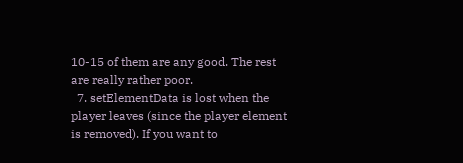10-15 of them are any good. The rest are really rather poor.
  7. setElementData is lost when the player leaves (since the player element is removed). If you want to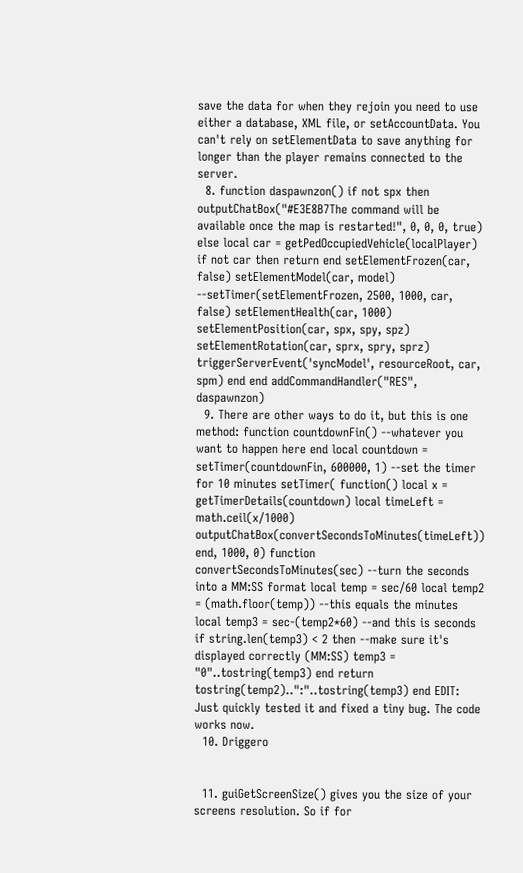save the data for when they rejoin you need to use either a database, XML file, or setAccountData. You can't rely on setElementData to save anything for longer than the player remains connected to the server.
  8. function daspawnzon() if not spx then outputChatBox("#E3E8B7The command will be available once the map is restarted!", 0, 0, 0, true) else local car = getPedOccupiedVehicle(localPlayer) if not car then return end setElementFrozen(car, false) setElementModel(car, model) --setTimer(setElementFrozen, 2500, 1000, car, false) setElementHealth(car, 1000) setElementPosition(car, spx, spy, spz) setElementRotation(car, sprx, spry, sprz) triggerServerEvent('syncModel', resourceRoot, car, spm) end end addCommandHandler("RES", daspawnzon)
  9. There are other ways to do it, but this is one method: function countdownFin() --whatever you want to happen here end local countdown = setTimer(countdownFin, 600000, 1) --set the timer for 10 minutes setTimer( function() local x = getTimerDetails(countdown) local timeLeft = math.ceil(x/1000) outputChatBox(convertSecondsToMinutes(timeLeft)) end, 1000, 0) function convertSecondsToMinutes(sec) --turn the seconds into a MM:SS format local temp = sec/60 local temp2 = (math.floor(temp)) --this equals the minutes local temp3 = sec-(temp2*60) --and this is seconds if string.len(temp3) < 2 then --make sure it's displayed correctly (MM:SS) temp3 = "0"..tostring(temp3) end return tostring(temp2)..":"..tostring(temp3) end EDIT: Just quickly tested it and fixed a tiny bug. The code works now.
  10. Driggero


  11. guiGetScreenSize() gives you the size of your screens resolution. So if for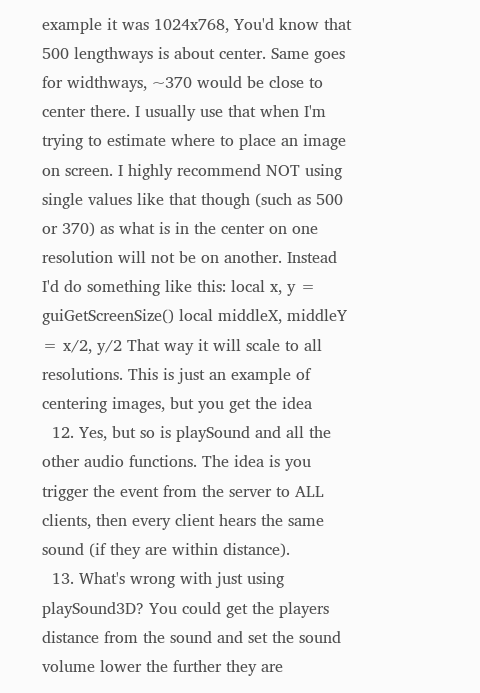example it was 1024x768, You'd know that 500 lengthways is about center. Same goes for widthways, ~370 would be close to center there. I usually use that when I'm trying to estimate where to place an image on screen. I highly recommend NOT using single values like that though (such as 500 or 370) as what is in the center on one resolution will not be on another. Instead I'd do something like this: local x, y = guiGetScreenSize() local middleX, middleY = x/2, y/2 That way it will scale to all resolutions. This is just an example of centering images, but you get the idea
  12. Yes, but so is playSound and all the other audio functions. The idea is you trigger the event from the server to ALL clients, then every client hears the same sound (if they are within distance).
  13. What's wrong with just using playSound3D? You could get the players distance from the sound and set the sound volume lower the further they are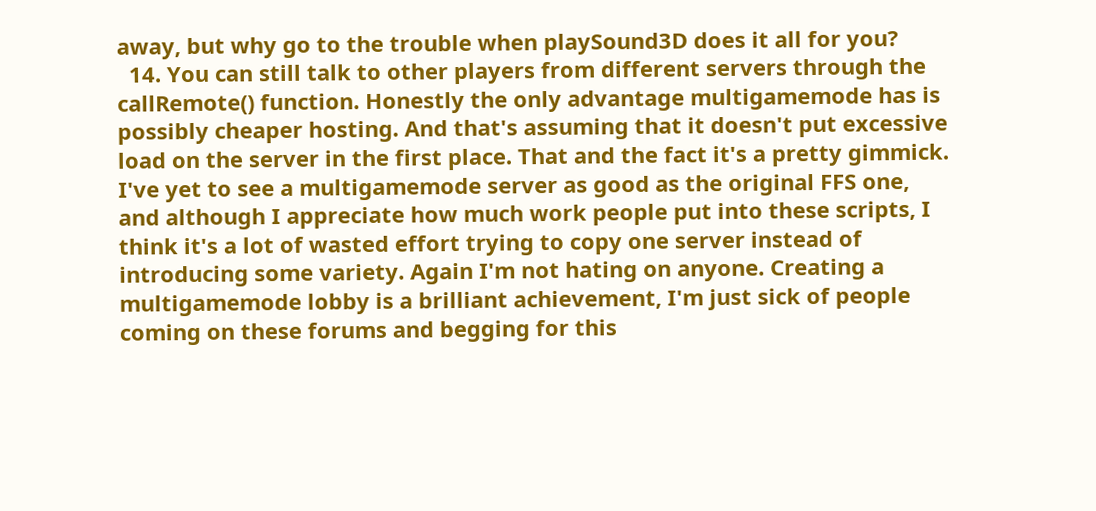away, but why go to the trouble when playSound3D does it all for you?
  14. You can still talk to other players from different servers through the callRemote() function. Honestly the only advantage multigamemode has is possibly cheaper hosting. And that's assuming that it doesn't put excessive load on the server in the first place. That and the fact it's a pretty gimmick. I've yet to see a multigamemode server as good as the original FFS one, and although I appreciate how much work people put into these scripts, I think it's a lot of wasted effort trying to copy one server instead of introducing some variety. Again I'm not hating on anyone. Creating a multigamemode lobby is a brilliant achievement, I'm just sick of people coming on these forums and begging for this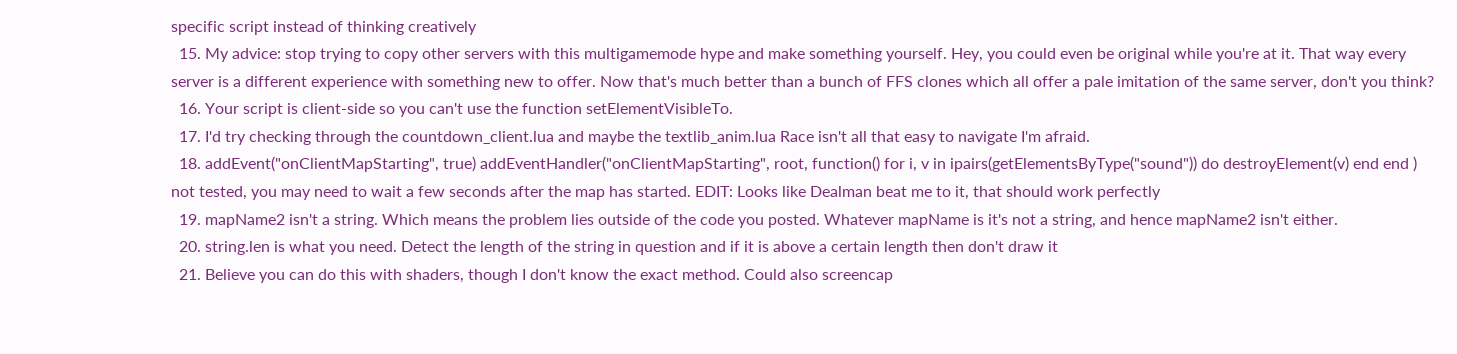specific script instead of thinking creatively
  15. My advice: stop trying to copy other servers with this multigamemode hype and make something yourself. Hey, you could even be original while you're at it. That way every server is a different experience with something new to offer. Now that's much better than a bunch of FFS clones which all offer a pale imitation of the same server, don't you think?
  16. Your script is client-side so you can't use the function setElementVisibleTo.
  17. I'd try checking through the countdown_client.lua and maybe the textlib_anim.lua Race isn't all that easy to navigate I'm afraid.
  18. addEvent("onClientMapStarting", true) addEventHandler("onClientMapStarting", root, function() for i, v in ipairs(getElementsByType("sound")) do destroyElement(v) end end ) not tested, you may need to wait a few seconds after the map has started. EDIT: Looks like Dealman beat me to it, that should work perfectly
  19. mapName2 isn't a string. Which means the problem lies outside of the code you posted. Whatever mapName is it's not a string, and hence mapName2 isn't either.
  20. string.len is what you need. Detect the length of the string in question and if it is above a certain length then don't draw it
  21. Believe you can do this with shaders, though I don't know the exact method. Could also screencap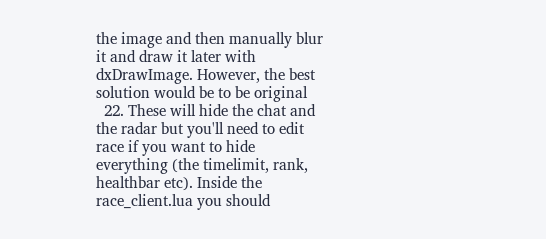the image and then manually blur it and draw it later with dxDrawImage. However, the best solution would be to be original
  22. These will hide the chat and the radar but you'll need to edit race if you want to hide everything (the timelimit, rank, healthbar etc). Inside the race_client.lua you should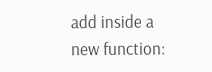add inside a new function: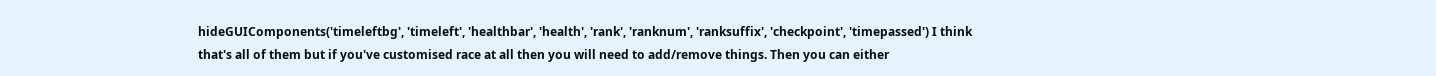hideGUIComponents('timeleftbg', 'timeleft', 'healthbar', 'health', 'rank', 'ranknum', 'ranksuffix', 'checkpoint', 'timepassed') I think that's all of them but if you've customised race at all then you will need to add/remove things. Then you can either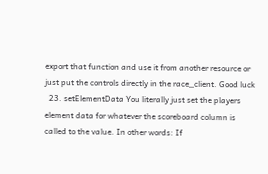export that function and use it from another resource or just put the controls directly in the race_client. Good luck
  23. setElementData You literally just set the players element data for whatever the scoreboard column is called to the value. In other words: If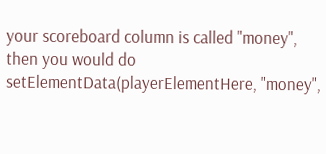your scoreboard column is called "money", then you would do setElementData(playerElementHere, "money",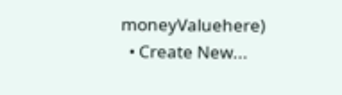moneyValuehere)
  • Create New...